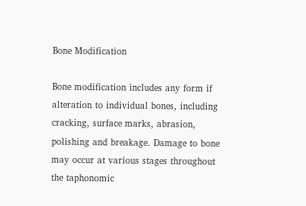Bone Modification

Bone modification includes any form if alteration to individual bones, including cracking, surface marks, abrasion, polishing and breakage. Damage to bone may occur at various stages throughout the taphonomic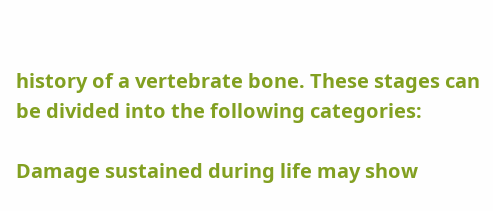history of a vertebrate bone. These stages can be divided into the following categories:

Damage sustained during life may show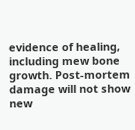evidence of healing, including mew bone growth. Post-mortem damage will not show new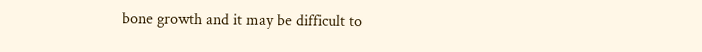bone growth and it may be difficult to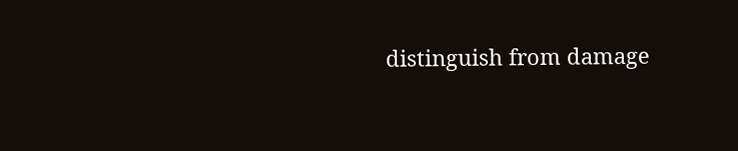distinguish from damage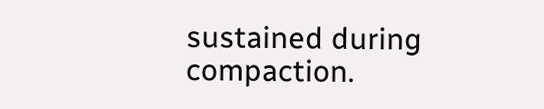sustained during compaction.